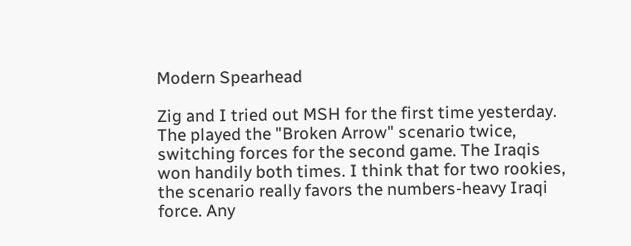Modern Spearhead

Zig and I tried out MSH for the first time yesterday. The played the "Broken Arrow" scenario twice, switching forces for the second game. The Iraqis won handily both times. I think that for two rookies, the scenario really favors the numbers-heavy Iraqi force. Any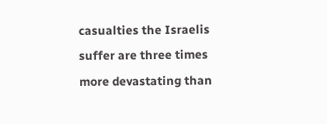casualties the Israelis suffer are three times more devastating than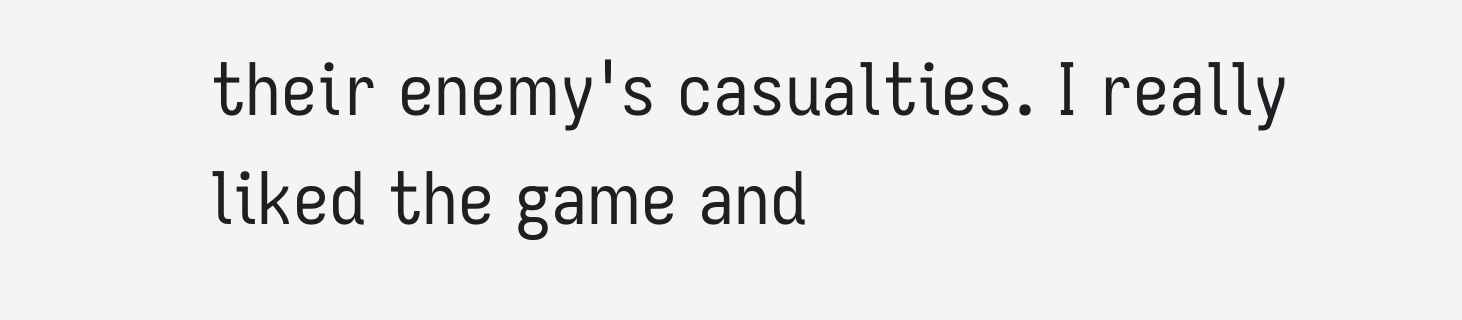their enemy's casualties. I really liked the game and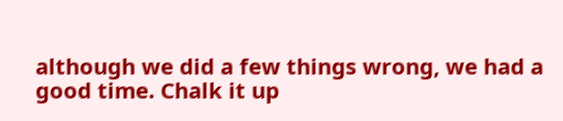although we did a few things wrong, we had a good time. Chalk it up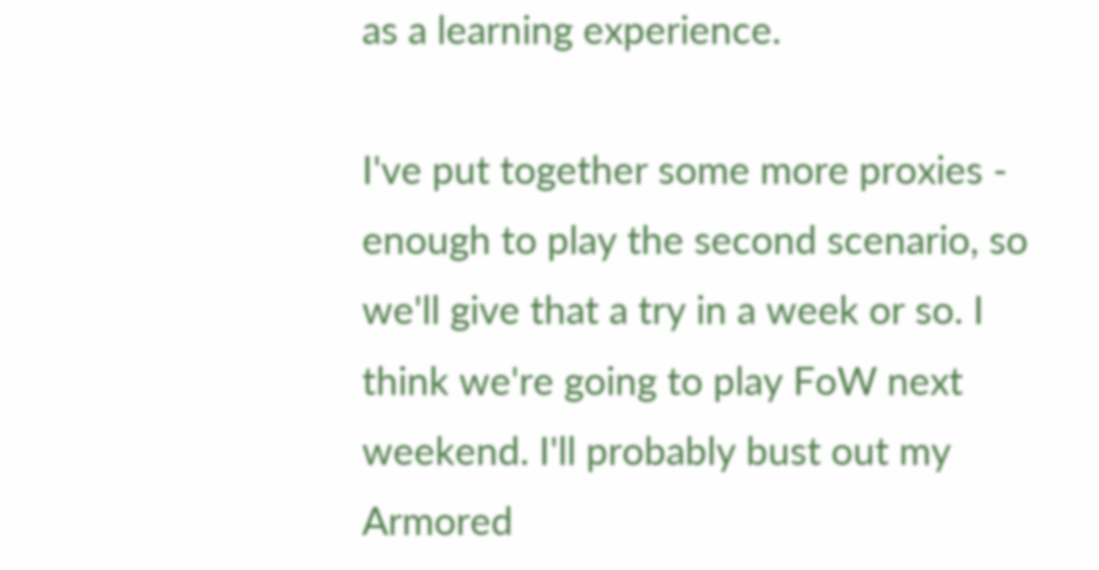as a learning experience.

I've put together some more proxies - enough to play the second scenario, so we'll give that a try in a week or so. I think we're going to play FoW next weekend. I'll probably bust out my Armored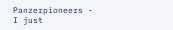Panzerpioneers - I just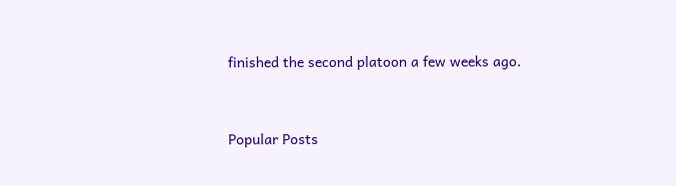finished the second platoon a few weeks ago.


Popular Posts